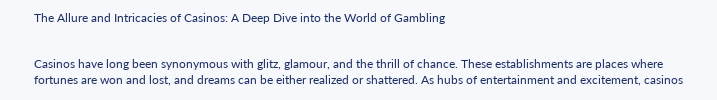The Allure and Intricacies of Casinos: A Deep Dive into the World of Gambling


Casinos have long been synonymous with glitz, glamour, and the thrill of chance. These establishments are places where fortunes are won and lost, and dreams can be either realized or shattered. As hubs of entertainment and excitement, casinos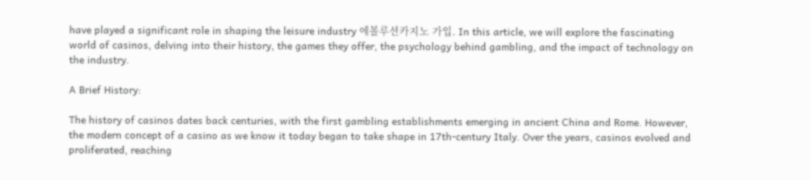have played a significant role in shaping the leisure industry 에볼루션카지노 가입. In this article, we will explore the fascinating world of casinos, delving into their history, the games they offer, the psychology behind gambling, and the impact of technology on the industry.

A Brief History:

The history of casinos dates back centuries, with the first gambling establishments emerging in ancient China and Rome. However, the modern concept of a casino as we know it today began to take shape in 17th-century Italy. Over the years, casinos evolved and proliferated, reaching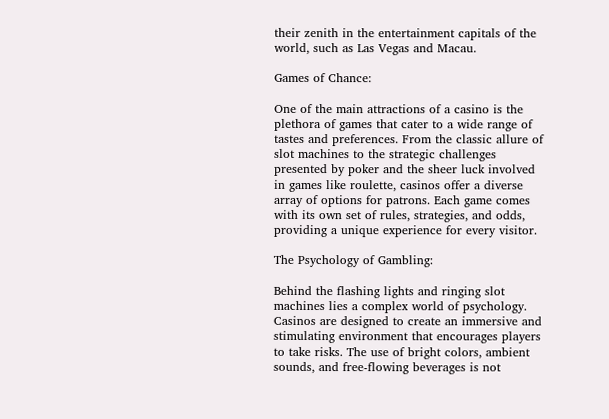their zenith in the entertainment capitals of the world, such as Las Vegas and Macau.

Games of Chance:

One of the main attractions of a casino is the plethora of games that cater to a wide range of tastes and preferences. From the classic allure of slot machines to the strategic challenges presented by poker and the sheer luck involved in games like roulette, casinos offer a diverse array of options for patrons. Each game comes with its own set of rules, strategies, and odds, providing a unique experience for every visitor.

The Psychology of Gambling:

Behind the flashing lights and ringing slot machines lies a complex world of psychology. Casinos are designed to create an immersive and stimulating environment that encourages players to take risks. The use of bright colors, ambient sounds, and free-flowing beverages is not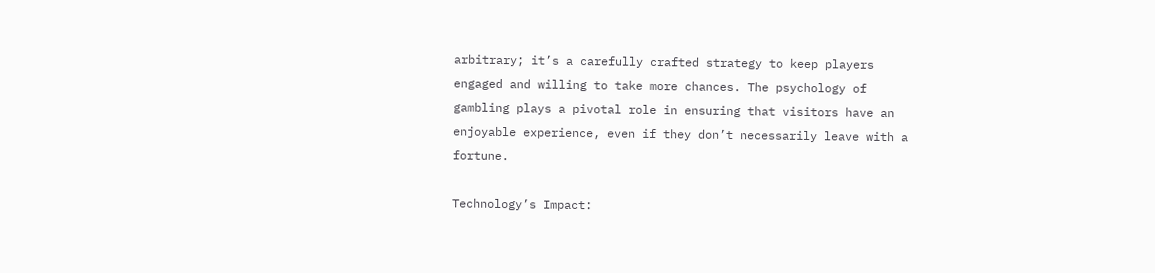arbitrary; it’s a carefully crafted strategy to keep players engaged and willing to take more chances. The psychology of gambling plays a pivotal role in ensuring that visitors have an enjoyable experience, even if they don’t necessarily leave with a fortune.

Technology’s Impact: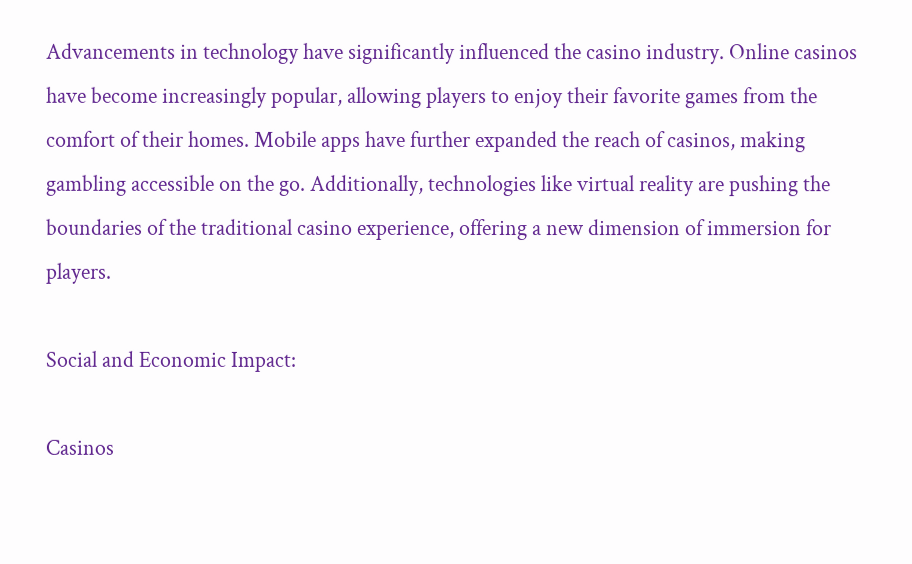Advancements in technology have significantly influenced the casino industry. Online casinos have become increasingly popular, allowing players to enjoy their favorite games from the comfort of their homes. Mobile apps have further expanded the reach of casinos, making gambling accessible on the go. Additionally, technologies like virtual reality are pushing the boundaries of the traditional casino experience, offering a new dimension of immersion for players.

Social and Economic Impact:

Casinos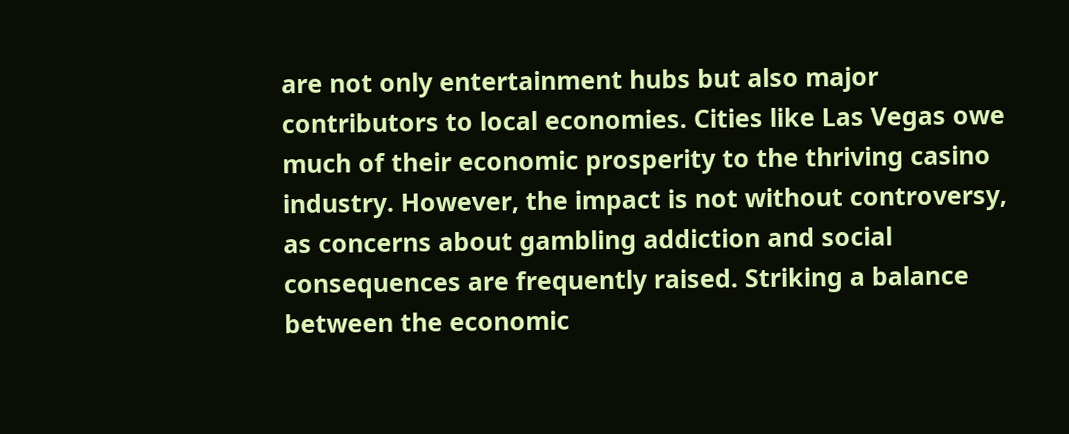are not only entertainment hubs but also major contributors to local economies. Cities like Las Vegas owe much of their economic prosperity to the thriving casino industry. However, the impact is not without controversy, as concerns about gambling addiction and social consequences are frequently raised. Striking a balance between the economic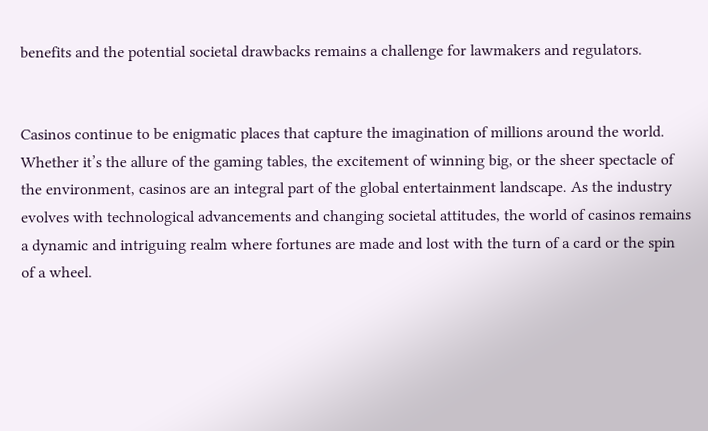benefits and the potential societal drawbacks remains a challenge for lawmakers and regulators.


Casinos continue to be enigmatic places that capture the imagination of millions around the world. Whether it’s the allure of the gaming tables, the excitement of winning big, or the sheer spectacle of the environment, casinos are an integral part of the global entertainment landscape. As the industry evolves with technological advancements and changing societal attitudes, the world of casinos remains a dynamic and intriguing realm where fortunes are made and lost with the turn of a card or the spin of a wheel.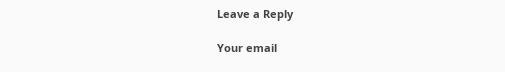Leave a Reply

Your email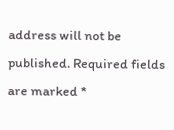address will not be published. Required fields are marked *